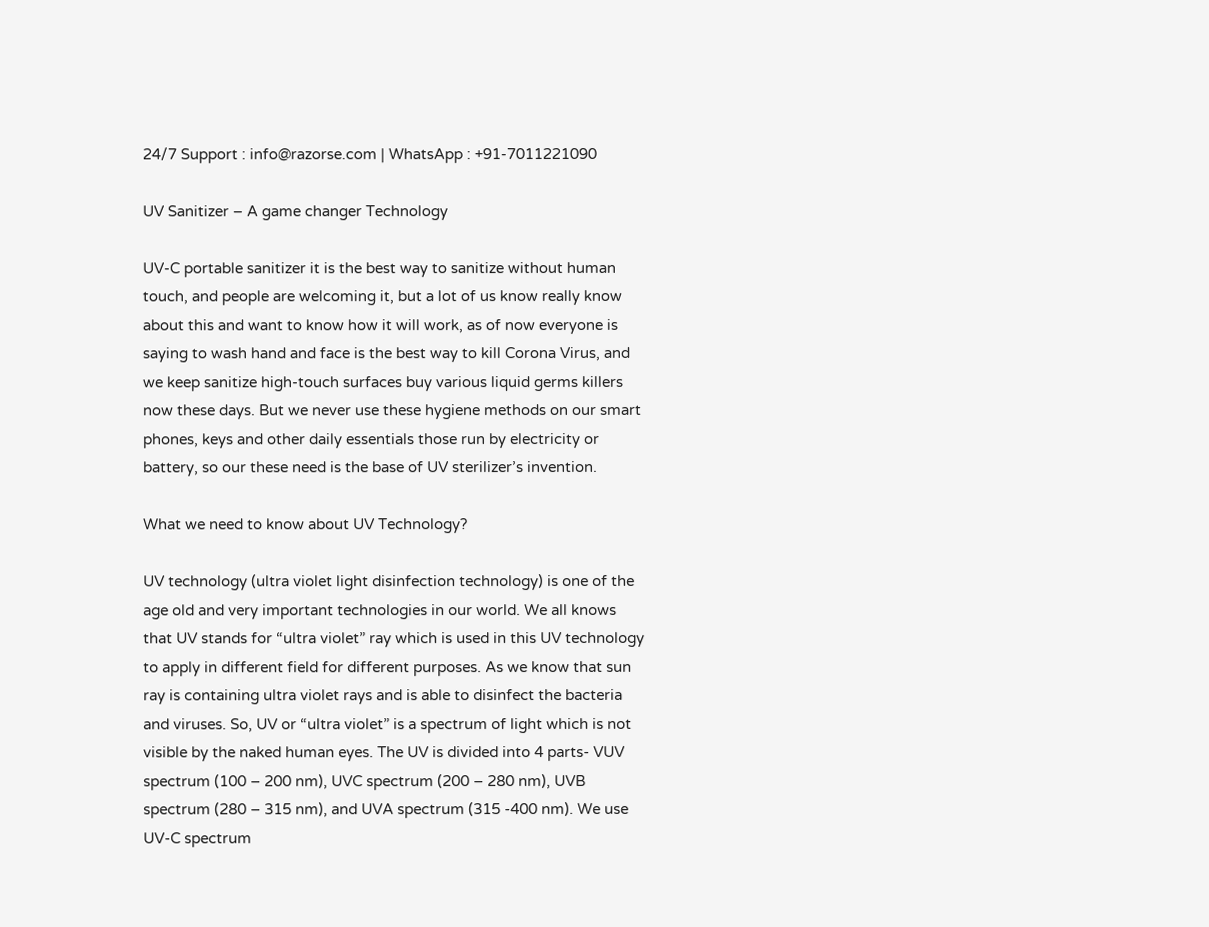24/7 Support : info@razorse.com | WhatsApp : +91-7011221090

UV Sanitizer – A game changer Technology

UV-C portable sanitizer it is the best way to sanitize without human touch, and people are welcoming it, but a lot of us know really know about this and want to know how it will work, as of now everyone is saying to wash hand and face is the best way to kill Corona Virus, and we keep sanitize high-touch surfaces buy various liquid germs killers now these days. But we never use these hygiene methods on our smart phones, keys and other daily essentials those run by electricity or battery, so our these need is the base of UV sterilizer’s invention.

What we need to know about UV Technology?

UV technology (ultra violet light disinfection technology) is one of the age old and very important technologies in our world. We all knows that UV stands for “ultra violet” ray which is used in this UV technology to apply in different field for different purposes. As we know that sun ray is containing ultra violet rays and is able to disinfect the bacteria and viruses. So, UV or “ultra violet” is a spectrum of light which is not visible by the naked human eyes. The UV is divided into 4 parts- VUV spectrum (100 – 200 nm), UVC spectrum (200 – 280 nm), UVB spectrum (280 – 315 nm), and UVA spectrum (315 -400 nm). We use UV-C spectrum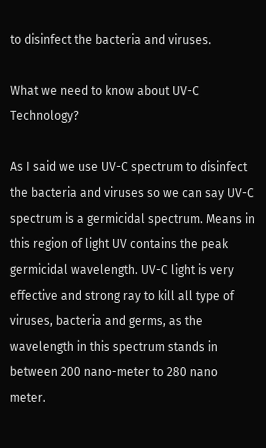to disinfect the bacteria and viruses.

What we need to know about UV-C Technology?

As I said we use UV-C spectrum to disinfect the bacteria and viruses so we can say UV-C spectrum is a germicidal spectrum. Means in this region of light UV contains the peak germicidal wavelength. UV-C light is very effective and strong ray to kill all type of viruses, bacteria and germs, as the wavelength in this spectrum stands in between 200 nano-meter to 280 nano meter.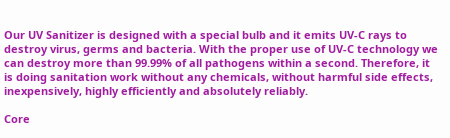Our UV Sanitizer is designed with a special bulb and it emits UV-C rays to destroy virus, germs and bacteria. With the proper use of UV-C technology we can destroy more than 99.99% of all pathogens within a second. Therefore, it is doing sanitation work without any chemicals, without harmful side effects, inexpensively, highly efficiently and absolutely reliably.

Core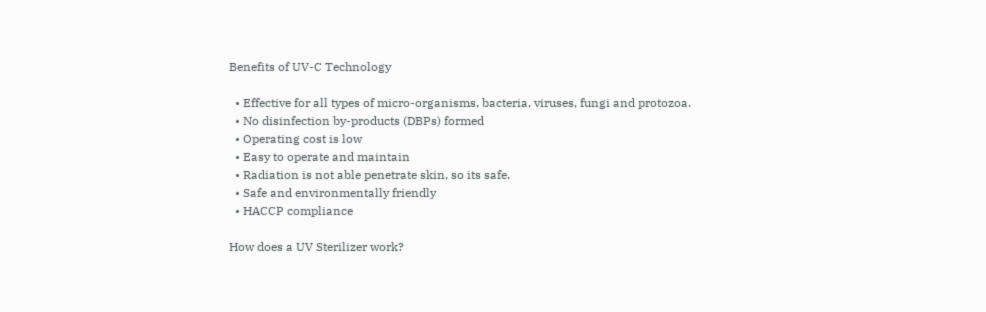Benefits of UV-C Technology

  • Effective for all types of micro-organisms, bacteria, viruses, fungi and protozoa.
  • No disinfection by-products (DBPs) formed
  • Operating cost is low
  • Easy to operate and maintain
  • Radiation is not able penetrate skin, so its safe.
  • Safe and environmentally friendly
  • HACCP compliance

How does a UV Sterilizer work?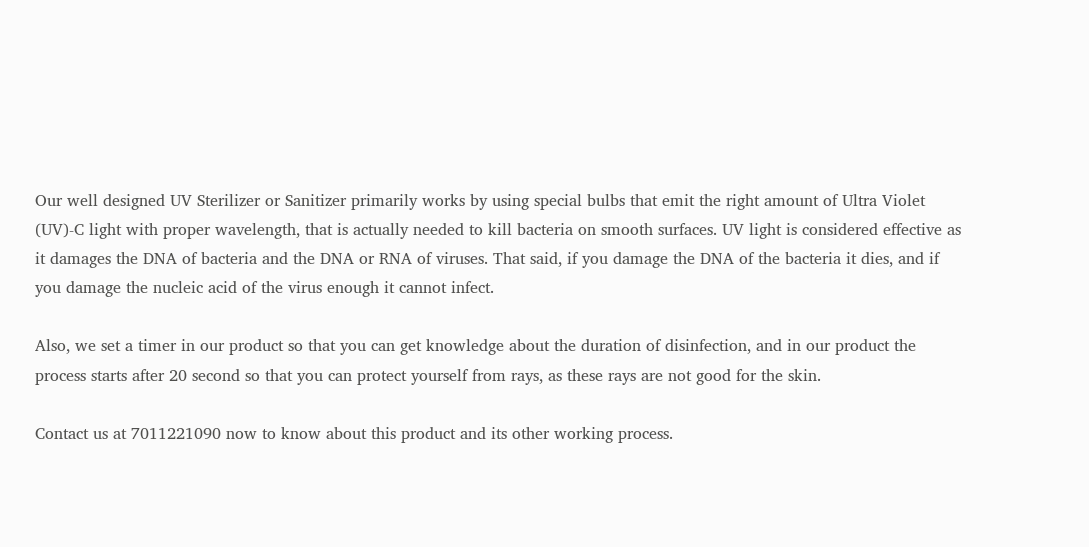Our well designed UV Sterilizer or Sanitizer primarily works by using special bulbs that emit the right amount of Ultra Violet (UV)-C light with proper wavelength, that is actually needed to kill bacteria on smooth surfaces. UV light is considered effective as it damages the DNA of bacteria and the DNA or RNA of viruses. That said, if you damage the DNA of the bacteria it dies, and if you damage the nucleic acid of the virus enough it cannot infect.

Also, we set a timer in our product so that you can get knowledge about the duration of disinfection, and in our product the process starts after 20 second so that you can protect yourself from rays, as these rays are not good for the skin.

Contact us at 7011221090 now to know about this product and its other working process.